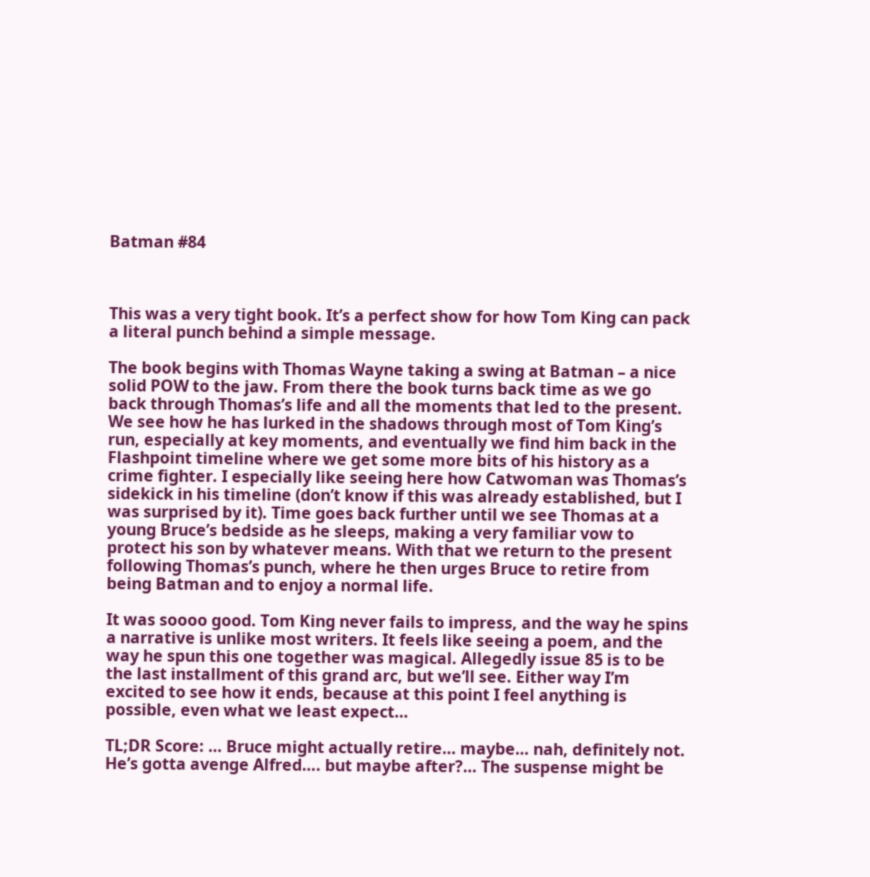Batman #84



This was a very tight book. It’s a perfect show for how Tom King can pack a literal punch behind a simple message.

The book begins with Thomas Wayne taking a swing at Batman – a nice solid POW to the jaw. From there the book turns back time as we go back through Thomas’s life and all the moments that led to the present. We see how he has lurked in the shadows through most of Tom King’s run, especially at key moments, and eventually we find him back in the Flashpoint timeline where we get some more bits of his history as a crime fighter. I especially like seeing here how Catwoman was Thomas’s sidekick in his timeline (don’t know if this was already established, but I was surprised by it). Time goes back further until we see Thomas at a young Bruce’s bedside as he sleeps, making a very familiar vow to protect his son by whatever means. With that we return to the present following Thomas’s punch, where he then urges Bruce to retire from being Batman and to enjoy a normal life.

It was soooo good. Tom King never fails to impress, and the way he spins a narrative is unlike most writers. It feels like seeing a poem, and the way he spun this one together was magical. Allegedly issue 85 is to be the last installment of this grand arc, but we’ll see. Either way I’m excited to see how it ends, because at this point I feel anything is possible, even what we least expect…

TL;DR Score: … Bruce might actually retire… maybe… nah, definitely not. He’s gotta avenge Alfred…. but maybe after?… The suspense might be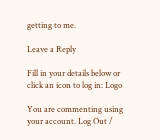getting to me.

Leave a Reply

Fill in your details below or click an icon to log in: Logo

You are commenting using your account. Log Out /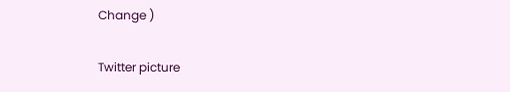Change )

Twitter picture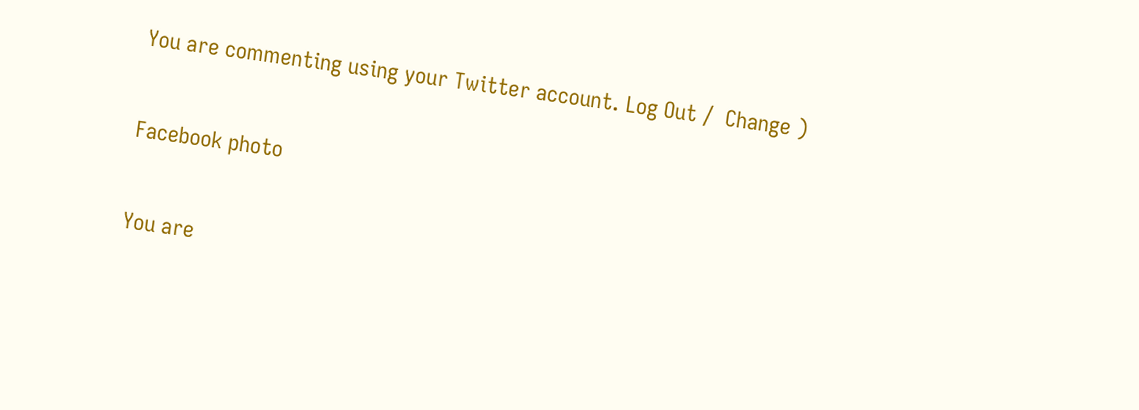You are commenting using your Twitter account. Log Out /  Change )

Facebook photo

You are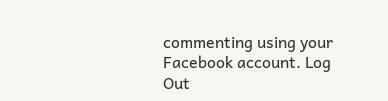commenting using your Facebook account. Log Out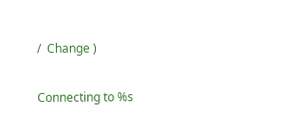/  Change )

Connecting to %s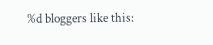%d bloggers like this: